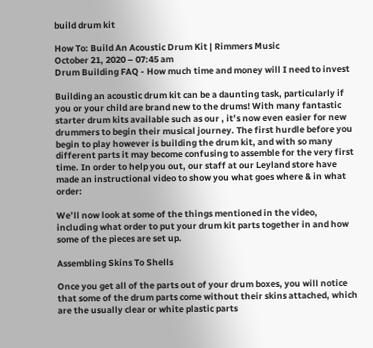build drum kit

How To: Build An Acoustic Drum Kit | Rimmers Music
October 21, 2020 – 07:45 am
Drum Building FAQ - How much time and money will I need to invest

Building an acoustic drum kit can be a daunting task, particularly if you or your child are brand new to the drums! With many fantastic starter drum kits available such as our , it’s now even easier for new drummers to begin their musical journey. The first hurdle before you begin to play however is building the drum kit, and with so many different parts it may become confusing to assemble for the very first time. In order to help you out, our staff at our Leyland store have made an instructional video to show you what goes where & in what order:

We’ll now look at some of the things mentioned in the video, including what order to put your drum kit parts together in and how some of the pieces are set up.

Assembling Skins To Shells

Once you get all of the parts out of your drum boxes, you will notice that some of the drum parts come without their skins attached, which are the usually clear or white plastic parts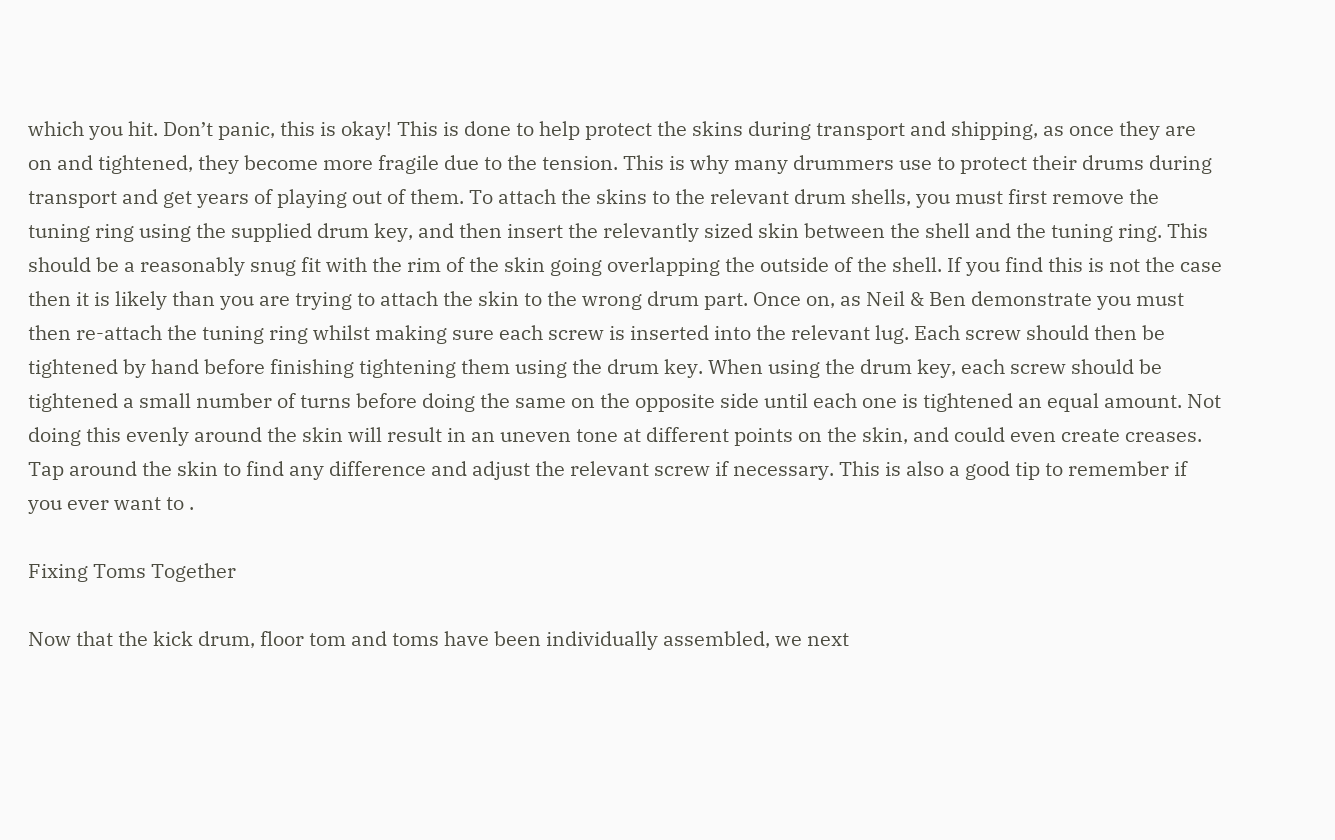which you hit. Don’t panic, this is okay! This is done to help protect the skins during transport and shipping, as once they are on and tightened, they become more fragile due to the tension. This is why many drummers use to protect their drums during transport and get years of playing out of them. To attach the skins to the relevant drum shells, you must first remove the tuning ring using the supplied drum key, and then insert the relevantly sized skin between the shell and the tuning ring. This should be a reasonably snug fit with the rim of the skin going overlapping the outside of the shell. If you find this is not the case then it is likely than you are trying to attach the skin to the wrong drum part. Once on, as Neil & Ben demonstrate you must then re-attach the tuning ring whilst making sure each screw is inserted into the relevant lug. Each screw should then be tightened by hand before finishing tightening them using the drum key. When using the drum key, each screw should be tightened a small number of turns before doing the same on the opposite side until each one is tightened an equal amount. Not doing this evenly around the skin will result in an uneven tone at different points on the skin, and could even create creases. Tap around the skin to find any difference and adjust the relevant screw if necessary. This is also a good tip to remember if you ever want to .

Fixing Toms Together

Now that the kick drum, floor tom and toms have been individually assembled, we next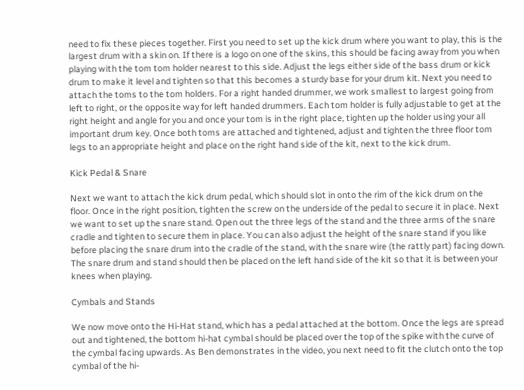need to fix these pieces together. First you need to set up the kick drum where you want to play, this is the largest drum with a skin on. If there is a logo on one of the skins, this should be facing away from you when playing with the tom tom holder nearest to this side. Adjust the legs either side of the bass drum or kick drum to make it level and tighten so that this becomes a sturdy base for your drum kit. Next you need to attach the toms to the tom holders. For a right handed drummer, we work smallest to largest going from left to right, or the opposite way for left handed drummers. Each tom holder is fully adjustable to get at the right height and angle for you and once your tom is in the right place, tighten up the holder using your all important drum key. Once both toms are attached and tightened, adjust and tighten the three floor tom legs to an appropriate height and place on the right hand side of the kit, next to the kick drum.

Kick Pedal & Snare

Next we want to attach the kick drum pedal, which should slot in onto the rim of the kick drum on the floor. Once in the right position, tighten the screw on the underside of the pedal to secure it in place. Next we want to set up the snare stand. Open out the three legs of the stand and the three arms of the snare cradle and tighten to secure them in place. You can also adjust the height of the snare stand if you like before placing the snare drum into the cradle of the stand, with the snare wire (the rattly part) facing down. The snare drum and stand should then be placed on the left hand side of the kit so that it is between your knees when playing.

Cymbals and Stands

We now move onto the Hi-Hat stand, which has a pedal attached at the bottom. Once the legs are spread out and tightened, the bottom hi-hat cymbal should be placed over the top of the spike with the curve of the cymbal facing upwards. As Ben demonstrates in the video, you next need to fit the clutch onto the top cymbal of the hi-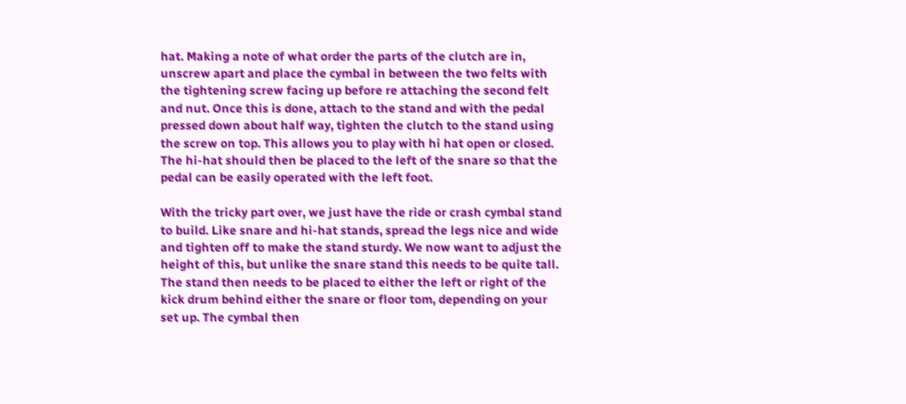hat. Making a note of what order the parts of the clutch are in, unscrew apart and place the cymbal in between the two felts with the tightening screw facing up before re attaching the second felt and nut. Once this is done, attach to the stand and with the pedal pressed down about half way, tighten the clutch to the stand using the screw on top. This allows you to play with hi hat open or closed. The hi-hat should then be placed to the left of the snare so that the pedal can be easily operated with the left foot.

With the tricky part over, we just have the ride or crash cymbal stand to build. Like snare and hi-hat stands, spread the legs nice and wide and tighten off to make the stand sturdy. We now want to adjust the height of this, but unlike the snare stand this needs to be quite tall. The stand then needs to be placed to either the left or right of the kick drum behind either the snare or floor tom, depending on your set up. The cymbal then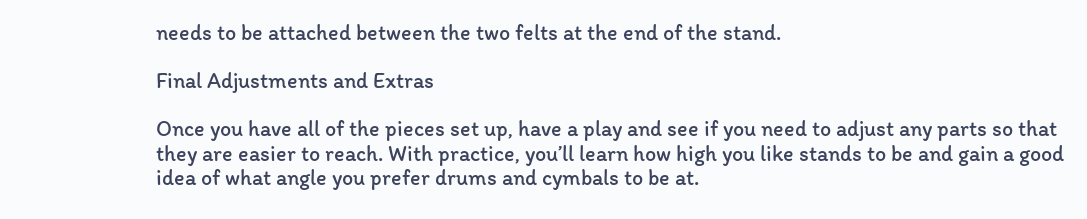needs to be attached between the two felts at the end of the stand.

Final Adjustments and Extras

Once you have all of the pieces set up, have a play and see if you need to adjust any parts so that they are easier to reach. With practice, you’ll learn how high you like stands to be and gain a good idea of what angle you prefer drums and cymbals to be at.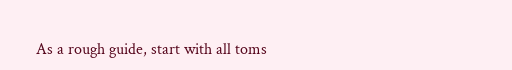As a rough guide, start with all toms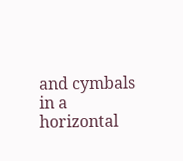and cymbals in a horizontal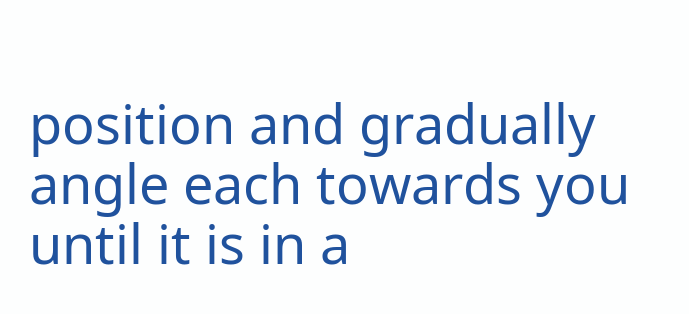position and gradually angle each towards you until it is in a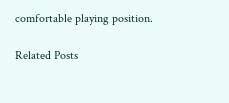comfortable playing position.

Related Posts